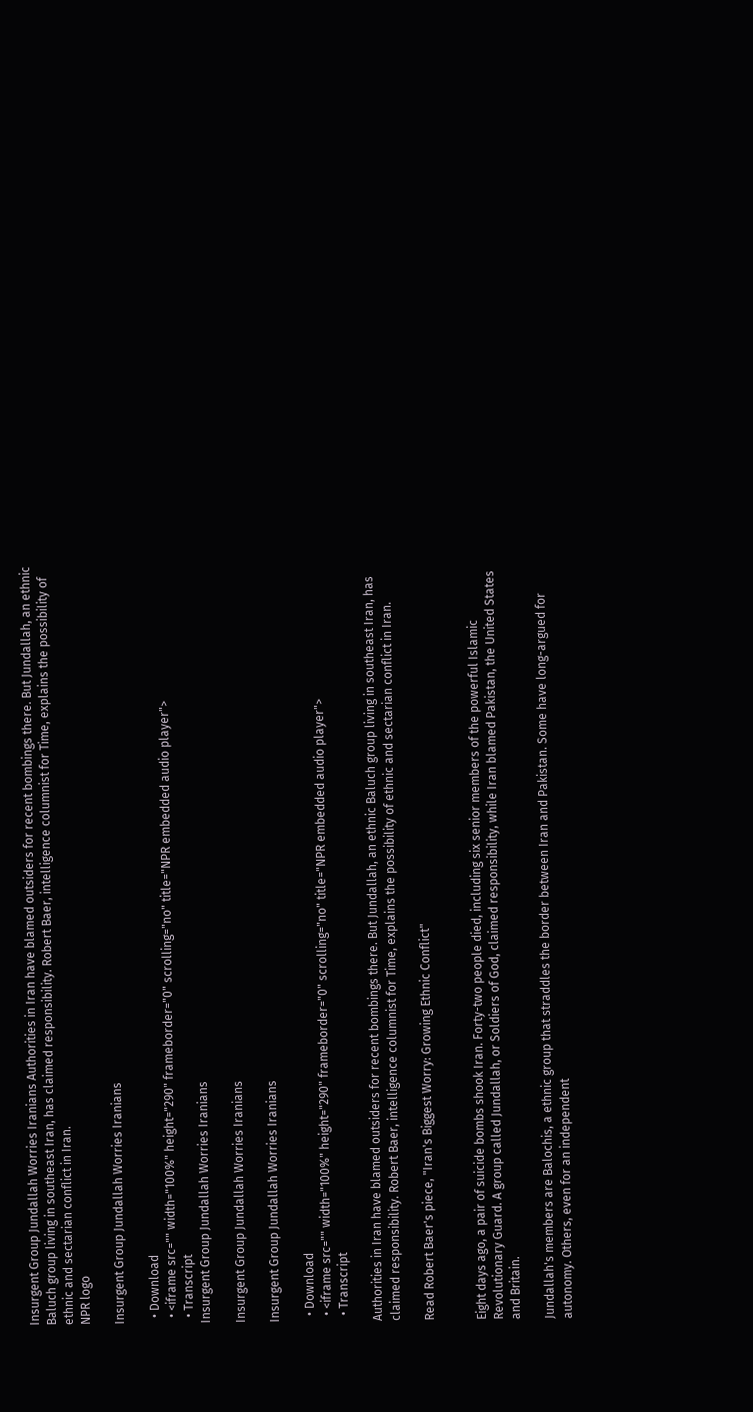Insurgent Group Jundallah Worries Iranians Authorities in Iran have blamed outsiders for recent bombings there. But Jundallah, an ethnic Baluch group living in southeast Iran, has claimed responsibility. Robert Baer, intelligence columnist for Time, explains the possibility of ethnic and sectarian conflict in Iran.
NPR logo

Insurgent Group Jundallah Worries Iranians

  • Download
  • <iframe src="" width="100%" height="290" frameborder="0" scrolling="no" title="NPR embedded audio player">
  • Transcript
Insurgent Group Jundallah Worries Iranians

Insurgent Group Jundallah Worries Iranians

Insurgent Group Jundallah Worries Iranians

  • Download
  • <iframe src="" width="100%" height="290" frameborder="0" scrolling="no" title="NPR embedded audio player">
  • Transcript

Authorities in Iran have blamed outsiders for recent bombings there. But Jundallah, an ethnic Baluch group living in southeast Iran, has claimed responsibility. Robert Baer, intelligence columnist for Time, explains the possibility of ethnic and sectarian conflict in Iran.

Read Robert Baer's piece, "Iran's Biggest Worry: Growing Ethnic Conflict"


Eight days ago, a pair of suicide bombs shook Iran. Forty-two people died, including six senior members of the powerful Islamic Revolutionary Guard. A group called Jundallah, or Soldiers of God, claimed responsibility, while Iran blamed Pakistan, the United States and Britain.

Jundallah's members are Balochis, a ethnic group that straddles the border between Iran and Pakistan. Some have long-argued for autonomy. Others, even for an independent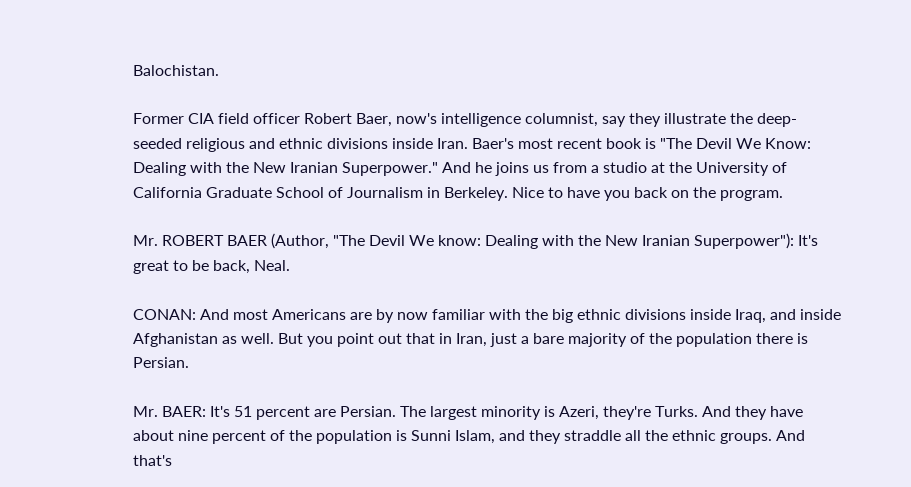Balochistan.

Former CIA field officer Robert Baer, now's intelligence columnist, say they illustrate the deep-seeded religious and ethnic divisions inside Iran. Baer's most recent book is "The Devil We Know: Dealing with the New Iranian Superpower." And he joins us from a studio at the University of California Graduate School of Journalism in Berkeley. Nice to have you back on the program.

Mr. ROBERT BAER (Author, "The Devil We know: Dealing with the New Iranian Superpower"): It's great to be back, Neal.

CONAN: And most Americans are by now familiar with the big ethnic divisions inside Iraq, and inside Afghanistan as well. But you point out that in Iran, just a bare majority of the population there is Persian.

Mr. BAER: It's 51 percent are Persian. The largest minority is Azeri, they're Turks. And they have about nine percent of the population is Sunni Islam, and they straddle all the ethnic groups. And that's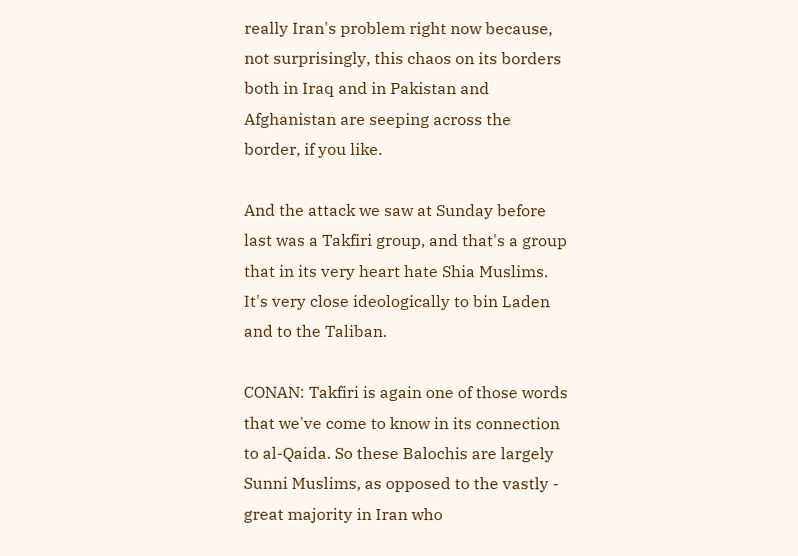really Iran's problem right now because, not surprisingly, this chaos on its borders both in Iraq and in Pakistan and Afghanistan are seeping across the border, if you like.

And the attack we saw at Sunday before last was a Takfiri group, and that's a group that in its very heart hate Shia Muslims. It's very close ideologically to bin Laden and to the Taliban.

CONAN: Takfiri is again one of those words that we've come to know in its connection to al-Qaida. So these Balochis are largely Sunni Muslims, as opposed to the vastly - great majority in Iran who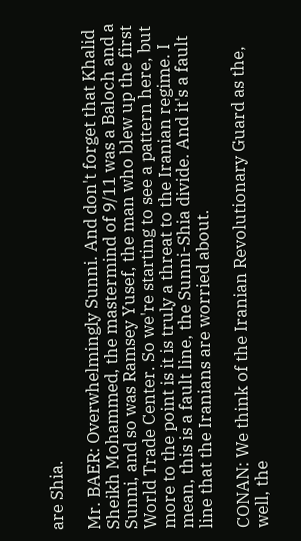are Shia.

Mr. BAER: Overwhelmingly Sunni. And don't forget that Khalid Sheikh Mohammed, the mastermind of 9/11 was a Baloch and a Sunni, and so was Ramsey Yusef, the man who blew up the first World Trade Center. So we're starting to see a pattern here, but more to the point is it is truly a threat to the Iranian regime. I mean, this is a fault line, the Sunni-Shia divide. And it's a fault line that the Iranians are worried about.

CONAN: We think of the Iranian Revolutionary Guard as the, well, the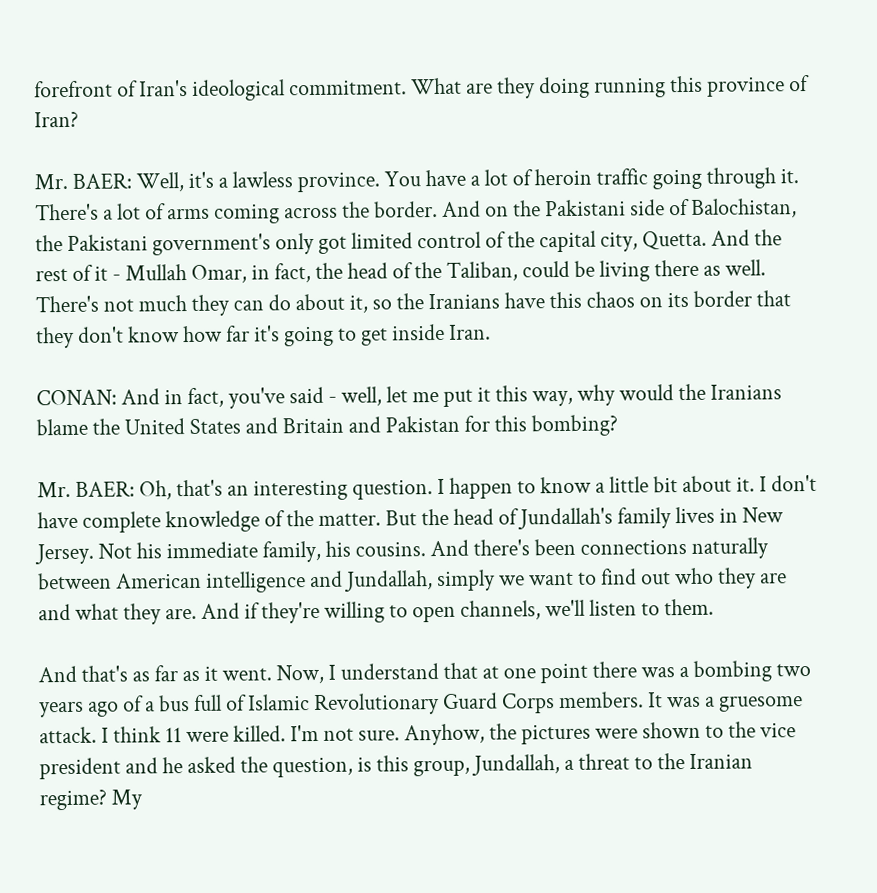forefront of Iran's ideological commitment. What are they doing running this province of Iran?

Mr. BAER: Well, it's a lawless province. You have a lot of heroin traffic going through it. There's a lot of arms coming across the border. And on the Pakistani side of Balochistan, the Pakistani government's only got limited control of the capital city, Quetta. And the rest of it - Mullah Omar, in fact, the head of the Taliban, could be living there as well. There's not much they can do about it, so the Iranians have this chaos on its border that they don't know how far it's going to get inside Iran.

CONAN: And in fact, you've said - well, let me put it this way, why would the Iranians blame the United States and Britain and Pakistan for this bombing?

Mr. BAER: Oh, that's an interesting question. I happen to know a little bit about it. I don't have complete knowledge of the matter. But the head of Jundallah's family lives in New Jersey. Not his immediate family, his cousins. And there's been connections naturally between American intelligence and Jundallah, simply we want to find out who they are and what they are. And if they're willing to open channels, we'll listen to them.

And that's as far as it went. Now, I understand that at one point there was a bombing two years ago of a bus full of Islamic Revolutionary Guard Corps members. It was a gruesome attack. I think 11 were killed. I'm not sure. Anyhow, the pictures were shown to the vice president and he asked the question, is this group, Jundallah, a threat to the Iranian regime? My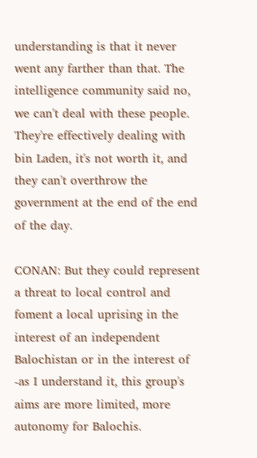understanding is that it never went any farther than that. The intelligence community said no, we can't deal with these people. They're effectively dealing with bin Laden, it's not worth it, and they can't overthrow the government at the end of the end of the day.

CONAN: But they could represent a threat to local control and foment a local uprising in the interest of an independent Balochistan or in the interest of -as I understand it, this group's aims are more limited, more autonomy for Balochis.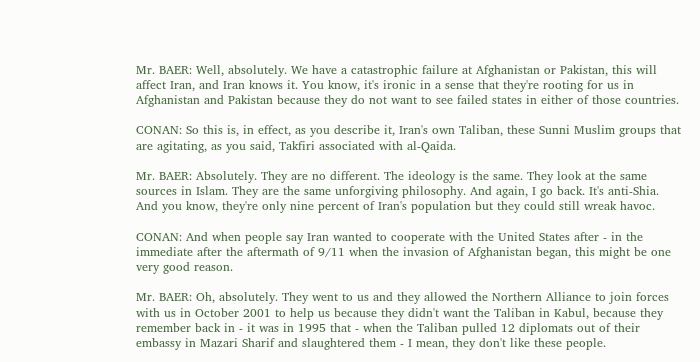Mr. BAER: Well, absolutely. We have a catastrophic failure at Afghanistan or Pakistan, this will affect Iran, and Iran knows it. You know, it's ironic in a sense that they're rooting for us in Afghanistan and Pakistan because they do not want to see failed states in either of those countries.

CONAN: So this is, in effect, as you describe it, Iran's own Taliban, these Sunni Muslim groups that are agitating, as you said, Takfiri associated with al-Qaida.

Mr. BAER: Absolutely. They are no different. The ideology is the same. They look at the same sources in Islam. They are the same unforgiving philosophy. And again, I go back. It's anti-Shia. And you know, they're only nine percent of Iran's population but they could still wreak havoc.

CONAN: And when people say Iran wanted to cooperate with the United States after - in the immediate after the aftermath of 9/11 when the invasion of Afghanistan began, this might be one very good reason.

Mr. BAER: Oh, absolutely. They went to us and they allowed the Northern Alliance to join forces with us in October 2001 to help us because they didn't want the Taliban in Kabul, because they remember back in - it was in 1995 that - when the Taliban pulled 12 diplomats out of their embassy in Mazari Sharif and slaughtered them - I mean, they don't like these people.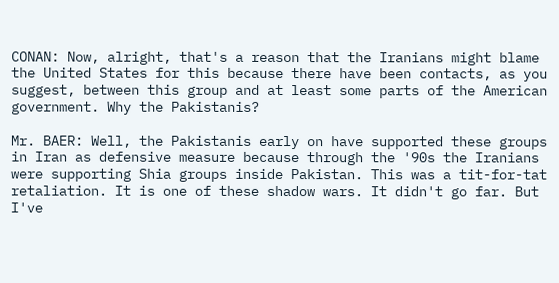CONAN: Now, alright, that's a reason that the Iranians might blame the United States for this because there have been contacts, as you suggest, between this group and at least some parts of the American government. Why the Pakistanis?

Mr. BAER: Well, the Pakistanis early on have supported these groups in Iran as defensive measure because through the '90s the Iranians were supporting Shia groups inside Pakistan. This was a tit-for-tat retaliation. It is one of these shadow wars. It didn't go far. But I've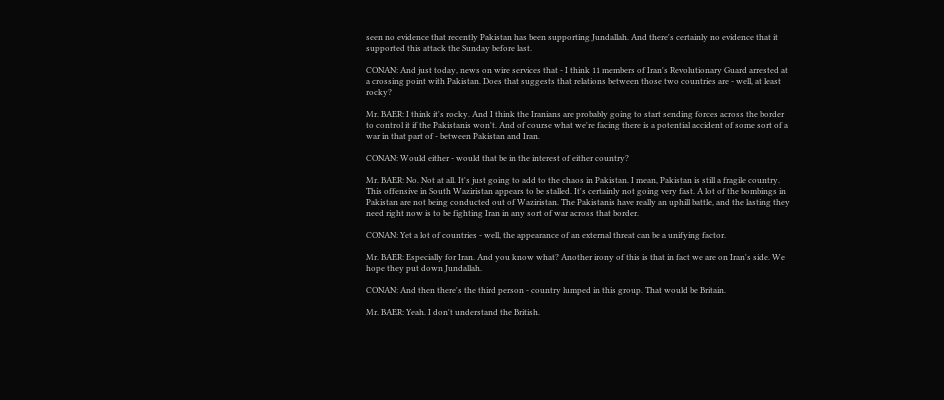seen no evidence that recently Pakistan has been supporting Jundallah. And there's certainly no evidence that it supported this attack the Sunday before last.

CONAN: And just today, news on wire services that - I think 11 members of Iran's Revolutionary Guard arrested at a crossing point with Pakistan. Does that suggests that relations between those two countries are - well, at least rocky?

Mr. BAER: I think it's rocky. And I think the Iranians are probably going to start sending forces across the border to control it if the Pakistanis won't. And of course what we're facing there is a potential accident of some sort of a war in that part of - between Pakistan and Iran.

CONAN: Would either - would that be in the interest of either country?

Mr. BAER: No. Not at all. It's just going to add to the chaos in Pakistan. I mean, Pakistan is still a fragile country. This offensive in South Waziristan appears to be stalled. It's certainly not going very fast. A lot of the bombings in Pakistan are not being conducted out of Waziristan. The Pakistanis have really an uphill battle, and the lasting they need right now is to be fighting Iran in any sort of war across that border.

CONAN: Yet a lot of countries - well, the appearance of an external threat can be a unifying factor.

Mr. BAER: Especially for Iran. And you know what? Another irony of this is that in fact we are on Iran's side. We hope they put down Jundallah.

CONAN: And then there's the third person - country lumped in this group. That would be Britain.

Mr. BAER: Yeah. I don't understand the British.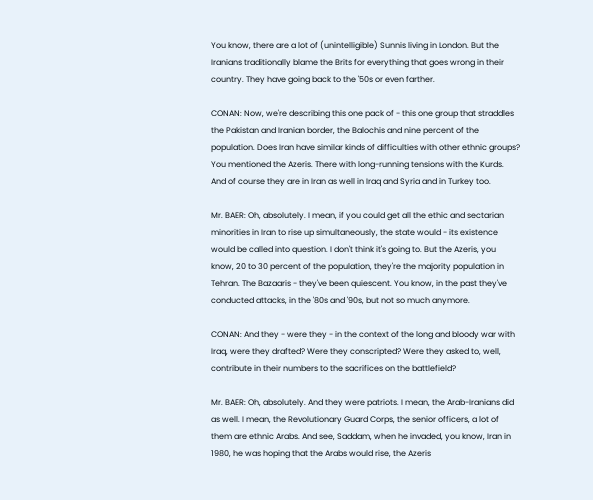You know, there are a lot of (unintelligible) Sunnis living in London. But the Iranians traditionally blame the Brits for everything that goes wrong in their country. They have going back to the '50s or even farther.

CONAN: Now, we're describing this one pack of - this one group that straddles the Pakistan and Iranian border, the Balochis and nine percent of the population. Does Iran have similar kinds of difficulties with other ethnic groups? You mentioned the Azeris. There with long-running tensions with the Kurds. And of course they are in Iran as well in Iraq and Syria and in Turkey too.

Mr. BAER: Oh, absolutely. I mean, if you could get all the ethic and sectarian minorities in Iran to rise up simultaneously, the state would - its existence would be called into question. I don't think it's going to. But the Azeris, you know, 20 to 30 percent of the population, they're the majority population in Tehran. The Bazaaris - they've been quiescent. You know, in the past they've conducted attacks, in the '80s and '90s, but not so much anymore.

CONAN: And they - were they - in the context of the long and bloody war with Iraq, were they drafted? Were they conscripted? Were they asked to, well, contribute in their numbers to the sacrifices on the battlefield?

Mr. BAER: Oh, absolutely. And they were patriots. I mean, the Arab-Iranians did as well. I mean, the Revolutionary Guard Corps, the senior officers, a lot of them are ethnic Arabs. And see, Saddam, when he invaded, you know, Iran in 1980, he was hoping that the Arabs would rise, the Azeris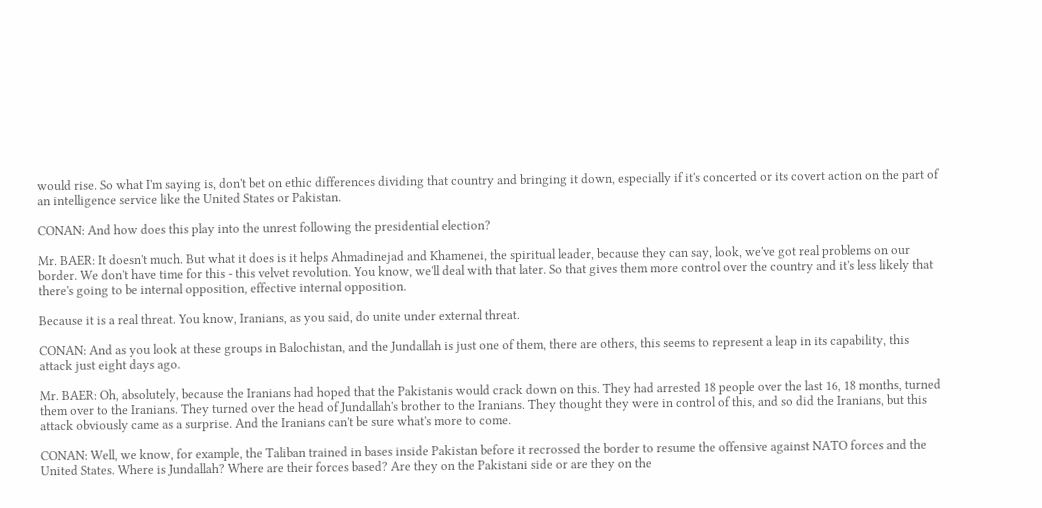would rise. So what I'm saying is, don't bet on ethic differences dividing that country and bringing it down, especially if it's concerted or its covert action on the part of an intelligence service like the United States or Pakistan.

CONAN: And how does this play into the unrest following the presidential election?

Mr. BAER: It doesn't much. But what it does is it helps Ahmadinejad and Khamenei, the spiritual leader, because they can say, look, we've got real problems on our border. We don't have time for this - this velvet revolution. You know, we'll deal with that later. So that gives them more control over the country and it's less likely that there's going to be internal opposition, effective internal opposition.

Because it is a real threat. You know, Iranians, as you said, do unite under external threat.

CONAN: And as you look at these groups in Balochistan, and the Jundallah is just one of them, there are others, this seems to represent a leap in its capability, this attack just eight days ago.

Mr. BAER: Oh, absolutely, because the Iranians had hoped that the Pakistanis would crack down on this. They had arrested 18 people over the last 16, 18 months, turned them over to the Iranians. They turned over the head of Jundallah's brother to the Iranians. They thought they were in control of this, and so did the Iranians, but this attack obviously came as a surprise. And the Iranians can't be sure what's more to come.

CONAN: Well, we know, for example, the Taliban trained in bases inside Pakistan before it recrossed the border to resume the offensive against NATO forces and the United States. Where is Jundallah? Where are their forces based? Are they on the Pakistani side or are they on the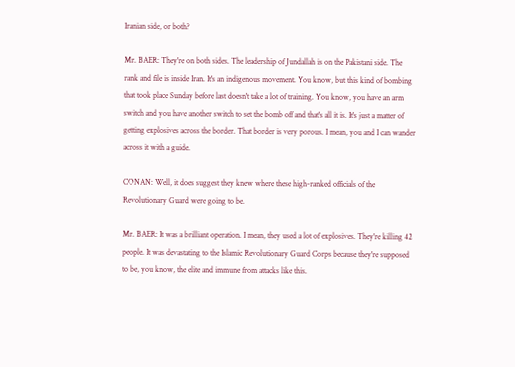Iranian side, or both?

Mr. BAER: They're on both sides. The leadership of Jundallah is on the Pakistani side. The rank and file is inside Iran. It's an indigenous movement. You know, but this kind of bombing that took place Sunday before last doesn't take a lot of training. You know, you have an arm switch and you have another switch to set the bomb off and that's all it is. It's just a matter of getting explosives across the border. That border is very porous. I mean, you and I can wander across it with a guide.

CONAN: Well, it does suggest they knew where these high-ranked officials of the Revolutionary Guard were going to be.

Mr. BAER: It was a brilliant operation. I mean, they used a lot of explosives. They're killing 42 people. It was devastating to the Islamic Revolutionary Guard Corps because they're supposed to be, you know, the elite and immune from attacks like this.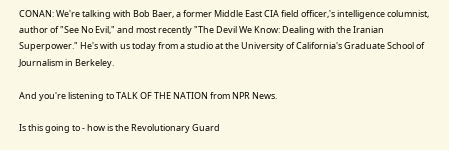CONAN: We're talking with Bob Baer, a former Middle East CIA field officer,'s intelligence columnist, author of "See No Evil," and most recently "The Devil We Know: Dealing with the Iranian Superpower." He's with us today from a studio at the University of California's Graduate School of Journalism in Berkeley.

And you're listening to TALK OF THE NATION from NPR News.

Is this going to - how is the Revolutionary Guard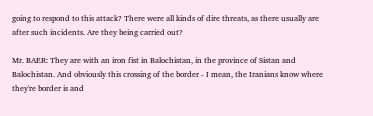going to respond to this attack? There were all kinds of dire threats, as there usually are after such incidents. Are they being carried out?

Mr. BAER: They are with an iron fist in Balochistan, in the province of Sistan and Balochistan. And obviously this crossing of the border - I mean, the Iranians know where they're border is and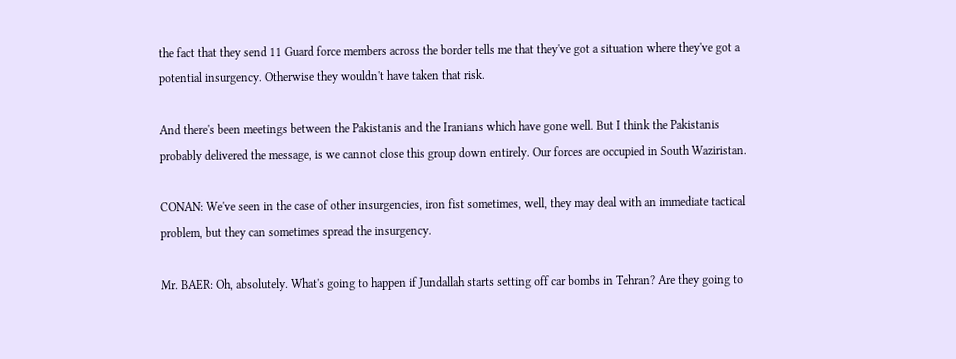the fact that they send 11 Guard force members across the border tells me that they've got a situation where they've got a potential insurgency. Otherwise they wouldn't have taken that risk.

And there's been meetings between the Pakistanis and the Iranians which have gone well. But I think the Pakistanis probably delivered the message, is we cannot close this group down entirely. Our forces are occupied in South Waziristan.

CONAN: We've seen in the case of other insurgencies, iron fist sometimes, well, they may deal with an immediate tactical problem, but they can sometimes spread the insurgency.

Mr. BAER: Oh, absolutely. What's going to happen if Jundallah starts setting off car bombs in Tehran? Are they going to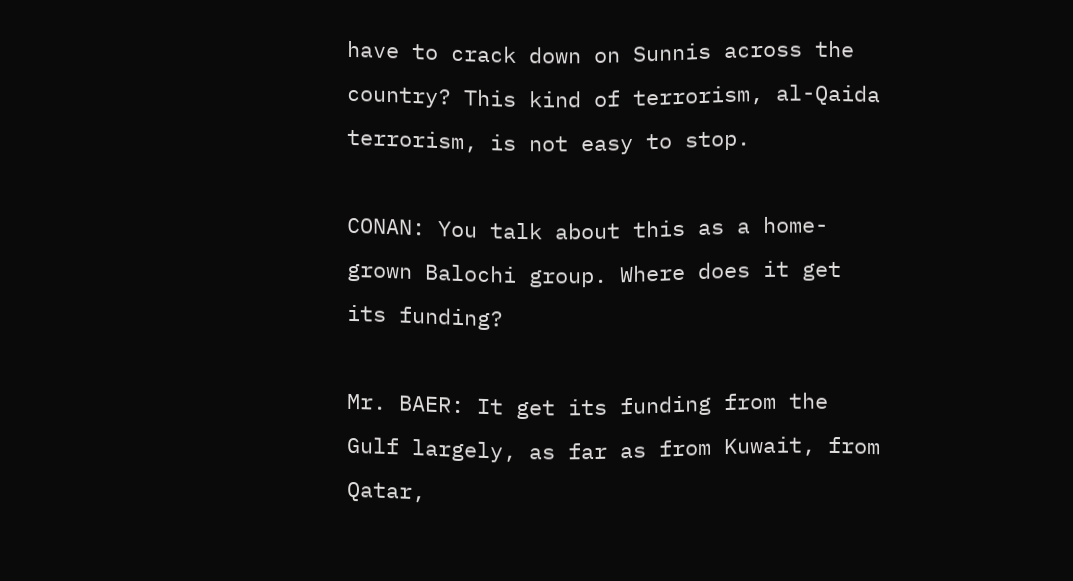have to crack down on Sunnis across the country? This kind of terrorism, al-Qaida terrorism, is not easy to stop.

CONAN: You talk about this as a home-grown Balochi group. Where does it get its funding?

Mr. BAER: It get its funding from the Gulf largely, as far as from Kuwait, from Qatar,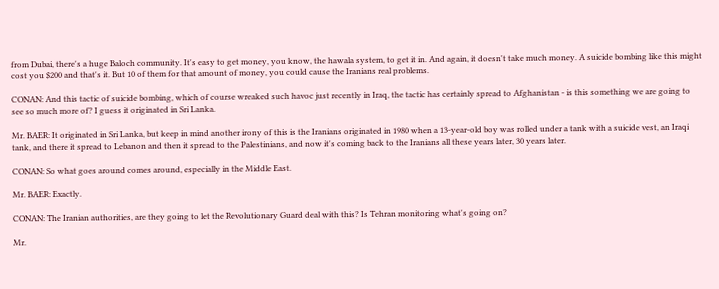from Dubai, there's a huge Baloch community. It's easy to get money, you know, the hawala system, to get it in. And again, it doesn't take much money. A suicide bombing like this might cost you $200 and that's it. But 10 of them for that amount of money, you could cause the Iranians real problems.

CONAN: And this tactic of suicide bombing, which of course wreaked such havoc just recently in Iraq, the tactic has certainly spread to Afghanistan - is this something we are going to see so much more of? I guess it originated in Sri Lanka.

Mr. BAER: It originated in Sri Lanka, but keep in mind another irony of this is the Iranians originated in 1980 when a 13-year-old boy was rolled under a tank with a suicide vest, an Iraqi tank, and there it spread to Lebanon and then it spread to the Palestinians, and now it's coming back to the Iranians all these years later, 30 years later.

CONAN: So what goes around comes around, especially in the Middle East.

Mr. BAER: Exactly.

CONAN: The Iranian authorities, are they going to let the Revolutionary Guard deal with this? Is Tehran monitoring what's going on?

Mr.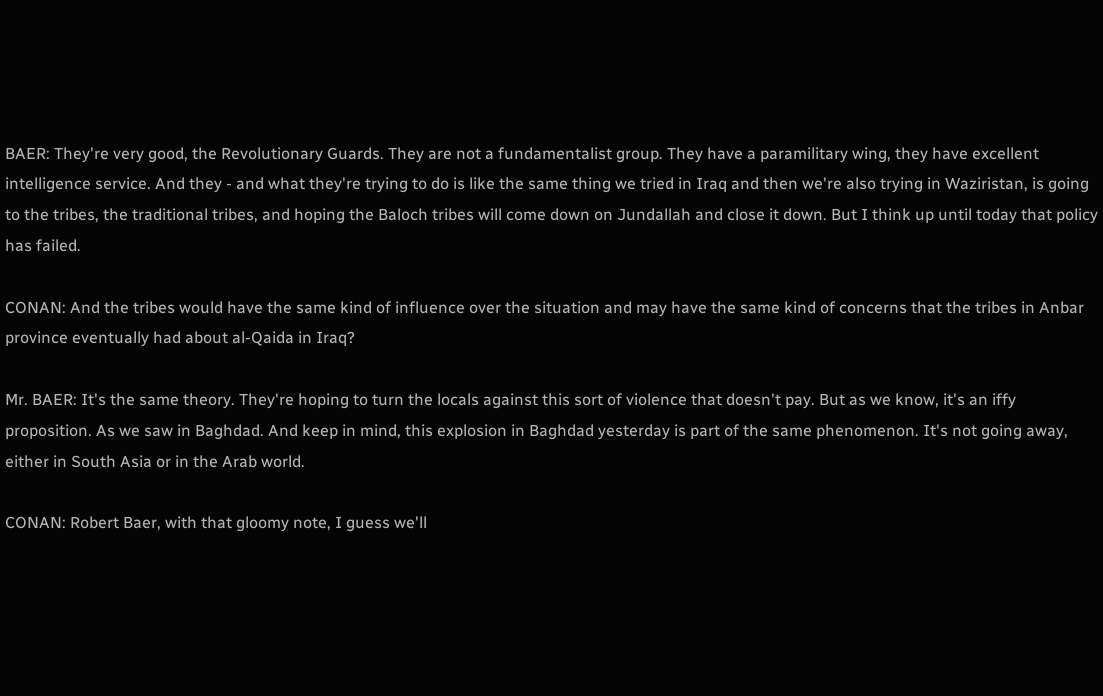BAER: They're very good, the Revolutionary Guards. They are not a fundamentalist group. They have a paramilitary wing, they have excellent intelligence service. And they - and what they're trying to do is like the same thing we tried in Iraq and then we're also trying in Waziristan, is going to the tribes, the traditional tribes, and hoping the Baloch tribes will come down on Jundallah and close it down. But I think up until today that policy has failed.

CONAN: And the tribes would have the same kind of influence over the situation and may have the same kind of concerns that the tribes in Anbar province eventually had about al-Qaida in Iraq?

Mr. BAER: It's the same theory. They're hoping to turn the locals against this sort of violence that doesn't pay. But as we know, it's an iffy proposition. As we saw in Baghdad. And keep in mind, this explosion in Baghdad yesterday is part of the same phenomenon. It's not going away, either in South Asia or in the Arab world.

CONAN: Robert Baer, with that gloomy note, I guess we'll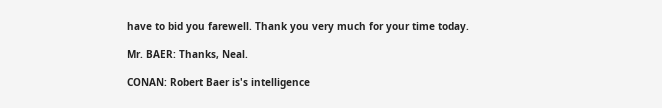have to bid you farewell. Thank you very much for your time today.

Mr. BAER: Thanks, Neal.

CONAN: Robert Baer is's intelligence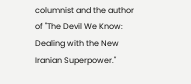columnist and the author of "The Devil We Know: Dealing with the New Iranian Superpower."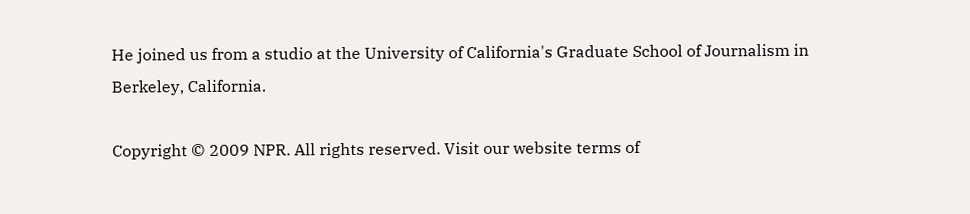He joined us from a studio at the University of California's Graduate School of Journalism in Berkeley, California.

Copyright © 2009 NPR. All rights reserved. Visit our website terms of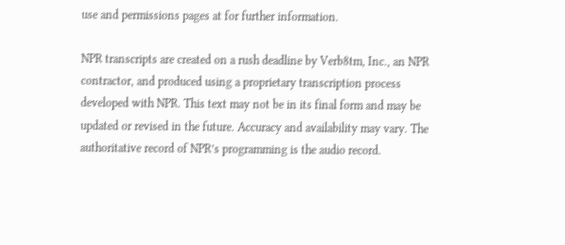use and permissions pages at for further information.

NPR transcripts are created on a rush deadline by Verb8tm, Inc., an NPR contractor, and produced using a proprietary transcription process developed with NPR. This text may not be in its final form and may be updated or revised in the future. Accuracy and availability may vary. The authoritative record of NPR’s programming is the audio record.